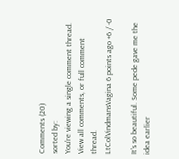Comments (20)
sorted by:
You're viewing a single comment thread. View all comments, or full comment thread.
LtColVindmansVagina 6 points ago +6 / -0

It's so beautiful. Some pede gave me the idea earlier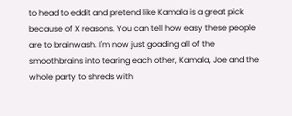to head to eddit and pretend like Kamala is a great pick because of X reasons. You can tell how easy these people are to brainwash. I'm now just goading all of the smoothbrains into tearing each other, Kamala, Joe and the whole party to shreds with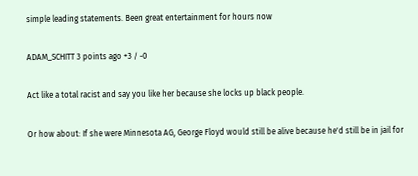simple leading statements. Been great entertainment for hours now

ADAM_SCHITT 3 points ago +3 / -0

Act like a total racist and say you like her because she locks up black people.

Or how about: If she were Minnesota AG, George Floyd would still be alive because he'd still be in jail for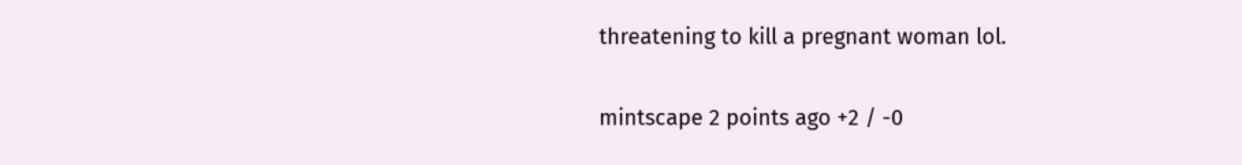threatening to kill a pregnant woman lol.

mintscape 2 points ago +2 / -0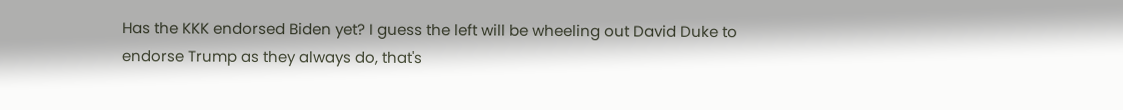Has the KKK endorsed Biden yet? I guess the left will be wheeling out David Duke to endorse Trump as they always do, that's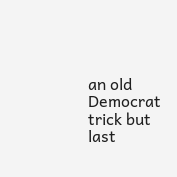an old Democrat trick but last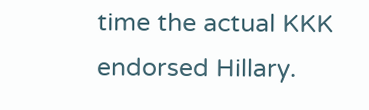time the actual KKK endorsed Hillary.